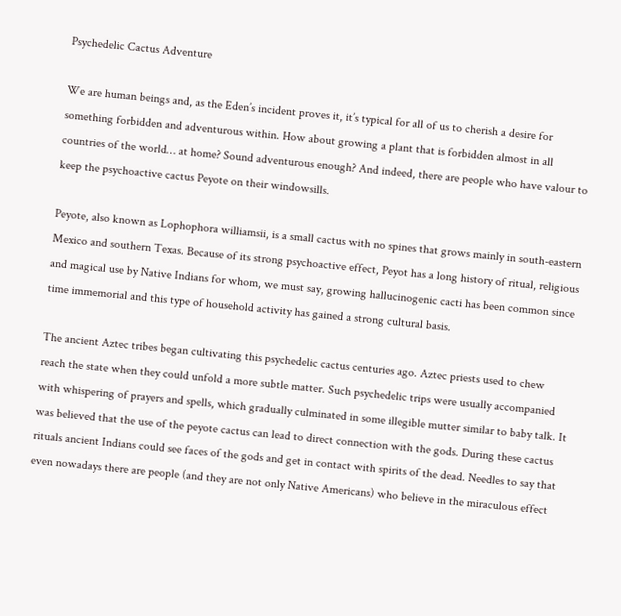Psychedelic Cactus Adventure

We are human beings and, as the Eden’s incident proves it, it’s typical for all of us to cherish a desire for something forbidden and adventurous within. How about growing a plant that is forbidden almost in all countries of the world… at home? Sound adventurous enough? And indeed, there are people who have valour to keep the psychoactive cactus Peyote on their windowsills.

Peyote, also known as Lophophora williamsii, is a small cactus with no spines that grows mainly in south-eastern Mexico and southern Texas. Because of its strong psychoactive effect, Peyot has a long history of ritual, religious and magical use by Native Indians for whom, we must say, growing hallucinogenic cacti has been common since time immemorial and this type of household activity has gained a strong cultural basis.

The ancient Aztec tribes began cultivating this psychedelic cactus centuries ago. Aztec priests used to chew reach the state when they could unfold a more subtle matter. Such psychedelic trips were usually accompanied with whispering of prayers and spells, which gradually culminated in some illegible mutter similar to baby talk. It was believed that the use of the peyote cactus can lead to direct connection with the gods. During these cactus rituals ancient Indians could see faces of the gods and get in contact with spirits of the dead. Needles to say that even nowadays there are people (and they are not only Native Americans) who believe in the miraculous effect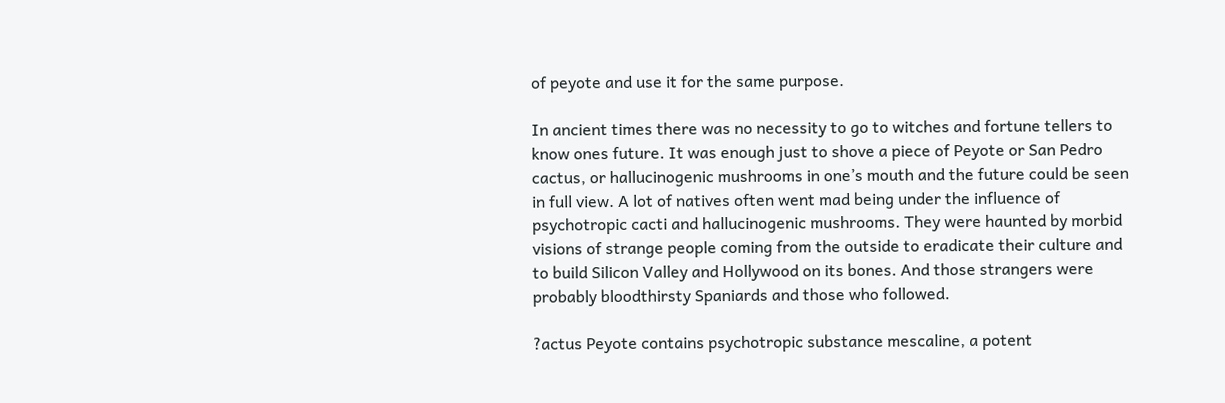of peyote and use it for the same purpose.

In ancient times there was no necessity to go to witches and fortune tellers to know ones future. It was enough just to shove a piece of Peyote or San Pedro cactus, or hallucinogenic mushrooms in one’s mouth and the future could be seen in full view. A lot of natives often went mad being under the influence of psychotropic cacti and hallucinogenic mushrooms. They were haunted by morbid visions of strange people coming from the outside to eradicate their culture and to build Silicon Valley and Hollywood on its bones. And those strangers were probably bloodthirsty Spaniards and those who followed.

?actus Peyote contains psychotropic substance mescaline, a potent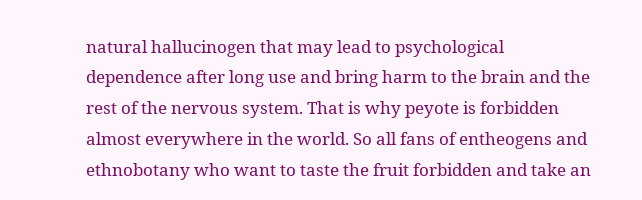natural hallucinogen that may lead to psychological dependence after long use and bring harm to the brain and the rest of the nervous system. That is why peyote is forbidden almost everywhere in the world. So all fans of entheogens and ethnobotany who want to taste the fruit forbidden and take an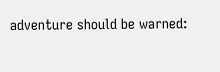adventure should be warned: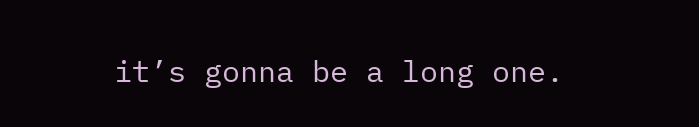it’s gonna be a long one.